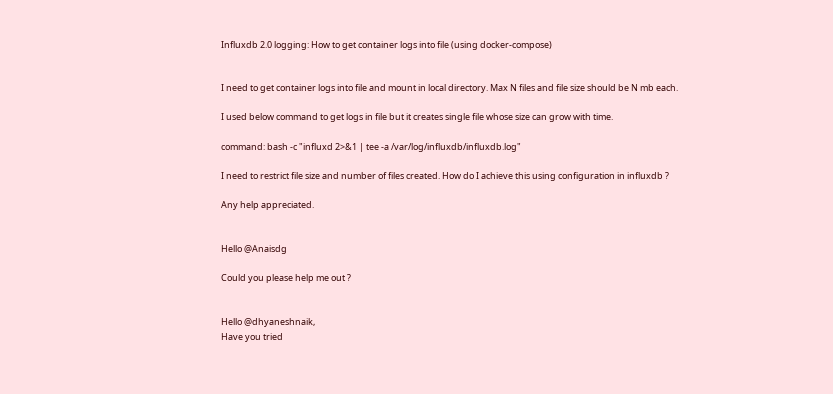Influxdb 2.0 logging: How to get container logs into file (using docker-compose)


I need to get container logs into file and mount in local directory. Max N files and file size should be N mb each.

I used below command to get logs in file but it creates single file whose size can grow with time.

command: bash -c "influxd 2>&1 | tee -a /var/log/influxdb/influxdb.log"

I need to restrict file size and number of files created. How do I achieve this using configuration in influxdb ?

Any help appreciated.


Hello @Anaisdg

Could you please help me out ?


Hello @dhyaneshnaik,
Have you tried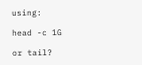using:

head -c 1G

or tail?